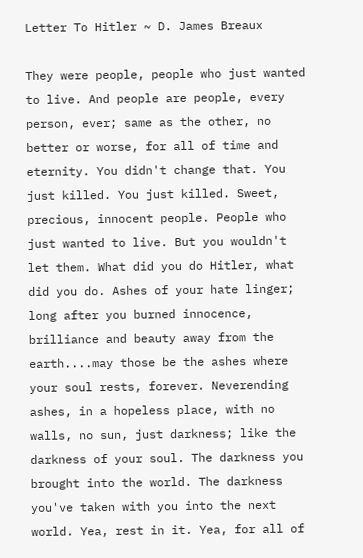Letter To Hitler ~ D. James Breaux

They were people, people who just wanted to live. And people are people, every person, ever; same as the other, no better or worse, for all of time and eternity. You didn't change that. You just killed. You just killed. Sweet, precious, innocent people. People who just wanted to live. But you wouldn't let them. What did you do Hitler, what did you do. Ashes of your hate linger; long after you burned innocence, brilliance and beauty away from the earth....may those be the ashes where your soul rests, forever. Neverending ashes, in a hopeless place, with no walls, no sun, just darkness; like the darkness of your soul. The darkness you brought into the world. The darkness you've taken with you into the next world. Yea, rest in it. Yea, for all of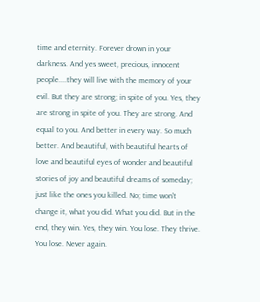time and eternity. Forever drown in your darkness. And yes sweet, precious, innocent people....they will live with the memory of your evil. But they are strong; in spite of you. Yes, they are strong in spite of you. They are strong. And equal to you. And better in every way. So much better. And beautiful, with beautiful hearts of love and beautiful eyes of wonder and beautiful stories of joy and beautiful dreams of someday; just like the ones you killed. No; time won't change it, what you did. What you did. But in the end, they win. Yes, they win. You lose. They thrive. You lose. Never again.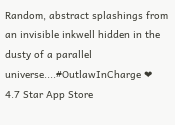Random, abstract splashings from an invisible inkwell hidden in the dusty of a parallel universe....#OutlawInCharge ❤
4.7 Star App Store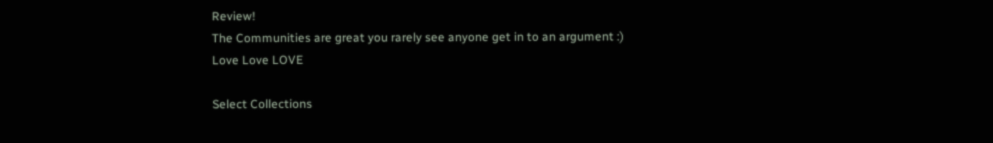Review!
The Communities are great you rarely see anyone get in to an argument :)
Love Love LOVE

Select Collections